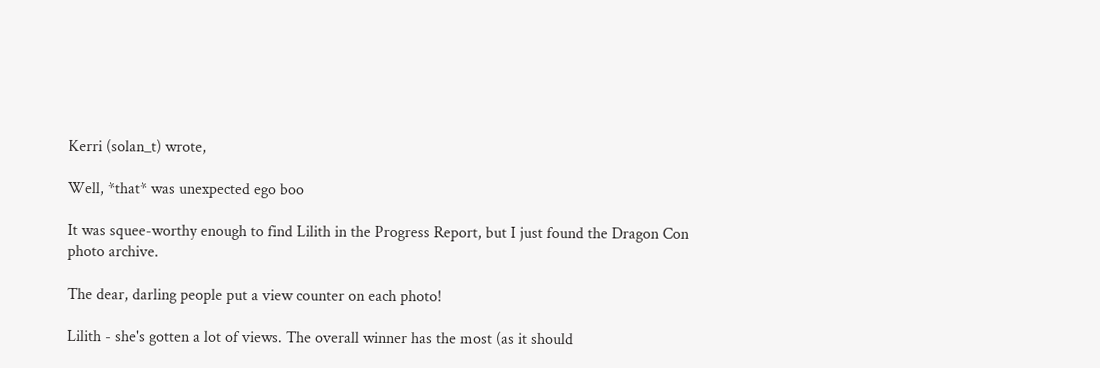Kerri (solan_t) wrote,

Well, *that* was unexpected ego boo

It was squee-worthy enough to find Lilith in the Progress Report, but I just found the Dragon Con photo archive.

The dear, darling people put a view counter on each photo!

Lilith - she's gotten a lot of views. The overall winner has the most (as it should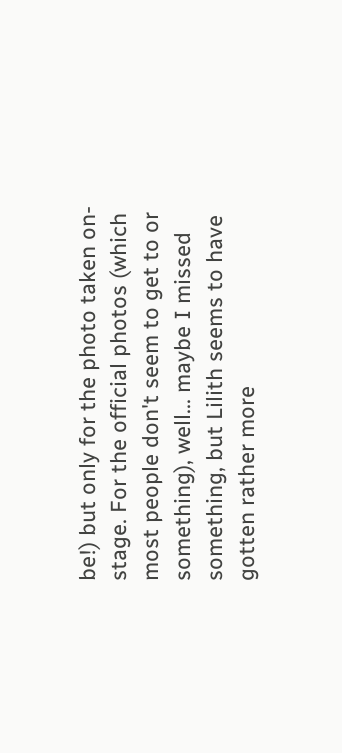be!) but only for the photo taken on-stage. For the official photos (which most people don't seem to get to or something), well... maybe I missed something, but Lilith seems to have gotten rather more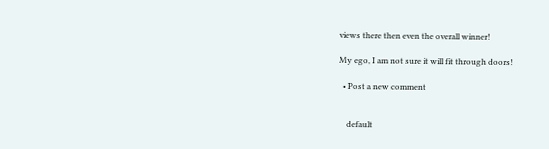views there then even the overall winner!

My ego, I am not sure it will fit through doors!

  • Post a new comment


    default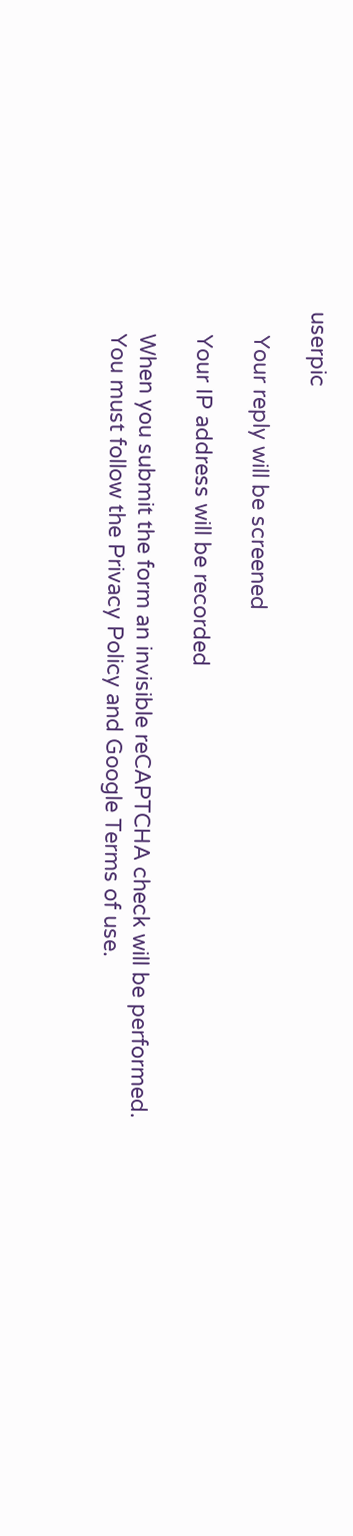userpic

    Your reply will be screened

    Your IP address will be recorded

    When you submit the form an invisible reCAPTCHA check will be performed.
    You must follow the Privacy Policy and Google Terms of use.